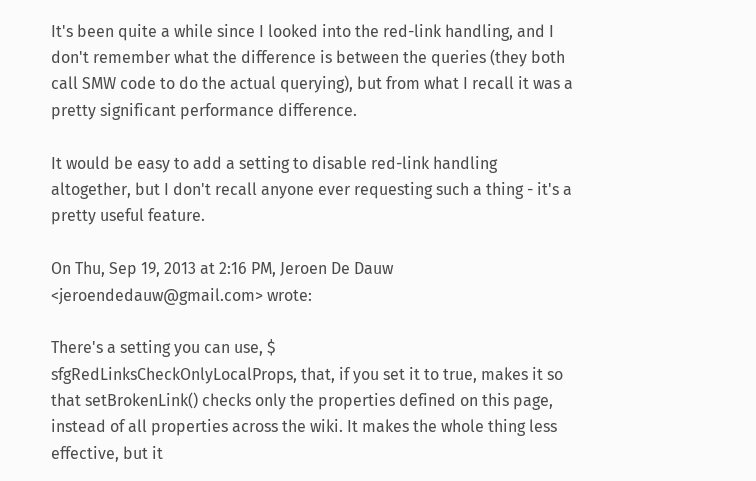It's been quite a while since I looked into the red-link handling, and I don't remember what the difference is between the queries (they both call SMW code to do the actual querying), but from what I recall it was a pretty significant performance difference.

It would be easy to add a setting to disable red-link handling altogether, but I don't recall anyone ever requesting such a thing - it's a pretty useful feature.

On Thu, Sep 19, 2013 at 2:16 PM, Jeroen De Dauw <jeroendedauw@gmail.com> wrote:

There's a setting you can use, $
sfgRedLinksCheckOnlyLocalProps, that, if you set it to true, makes it so that setBrokenLink() checks only the properties defined on this page, instead of all properties across the wiki. It makes the whole thing less effective, but it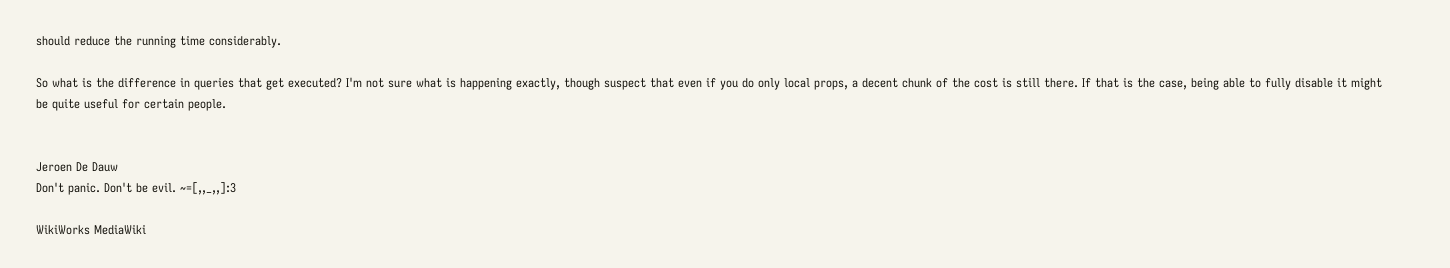should reduce the running time considerably.

So what is the difference in queries that get executed? I'm not sure what is happening exactly, though suspect that even if you do only local props, a decent chunk of the cost is still there. If that is the case, being able to fully disable it might be quite useful for certain people.


Jeroen De Dauw
Don't panic. Don't be evil. ~=[,,_,,]:3

WikiWorks MediaWiki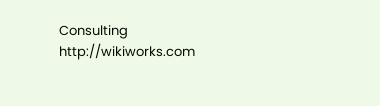Consulting http://wikiworks.com